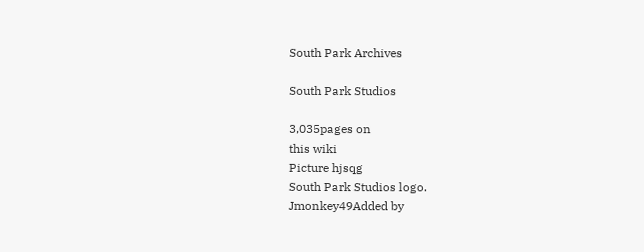South Park Archives

South Park Studios

3,035pages on
this wiki
Picture hjsqg
South Park Studios logo.
Jmonkey49Added by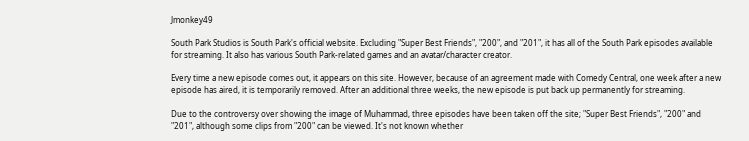Jmonkey49

South Park Studios is South Park's official website. Excluding "Super Best Friends", "200", and "201", it has all of the South Park episodes available for streaming. It also has various South Park-related games and an avatar/character creator.

Every time a new episode comes out, it appears on this site. However, because of an agreement made with Comedy Central, one week after a new episode has aired, it is temporarily removed. After an additional three weeks, the new episode is put back up permanently for streaming.

Due to the controversy over showing the image of Muhammad, three episodes have been taken off the site; "Super Best Friends", "200" and "201", although some clips from "200" can be viewed. It's not known whether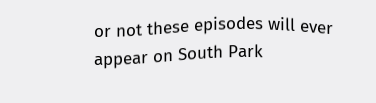or not these episodes will ever appear on South Park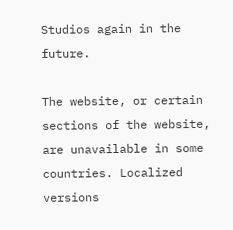Studios again in the future.

The website, or certain sections of the website, are unavailable in some countries. Localized versions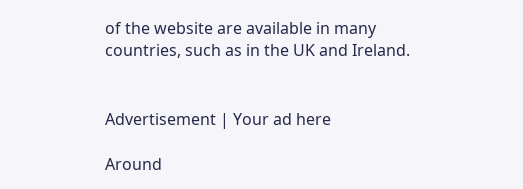of the website are available in many countries, such as in the UK and Ireland.


Advertisement | Your ad here

Around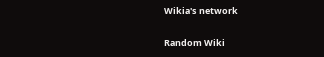Wikia's network

Random Wiki